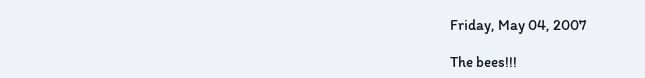Friday, May 04, 2007

The bees!!!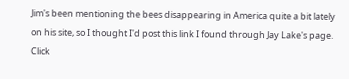Jim's been mentioning the bees disappearing in America quite a bit lately on his site, so I thought I'd post this link I found through Jay Lake's page. Click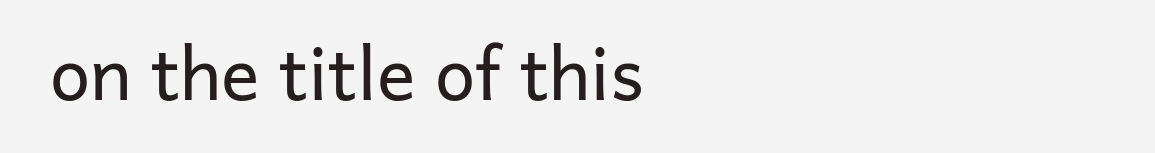on the title of this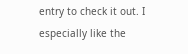entry to check it out. I especially like the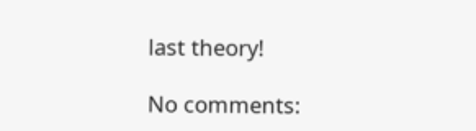last theory!

No comments: